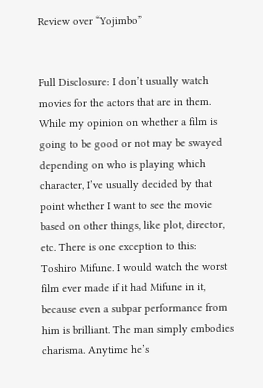Review over “Yojimbo”


Full Disclosure: I don’t usually watch movies for the actors that are in them. While my opinion on whether a film is going to be good or not may be swayed depending on who is playing which character, I’ve usually decided by that point whether I want to see the movie based on other things, like plot, director, etc. There is one exception to this: Toshiro Mifune. I would watch the worst film ever made if it had Mifune in it, because even a subpar performance from him is brilliant. The man simply embodies charisma. Anytime he’s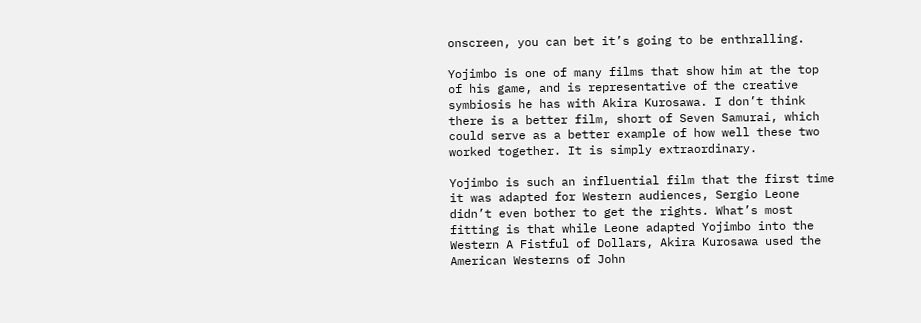onscreen, you can bet it’s going to be enthralling.

Yojimbo is one of many films that show him at the top of his game, and is representative of the creative symbiosis he has with Akira Kurosawa. I don’t think there is a better film, short of Seven Samurai, which could serve as a better example of how well these two worked together. It is simply extraordinary.

Yojimbo is such an influential film that the first time it was adapted for Western audiences, Sergio Leone didn’t even bother to get the rights. What’s most fitting is that while Leone adapted Yojimbo into the Western A Fistful of Dollars, Akira Kurosawa used the American Westerns of John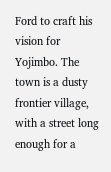Ford to craft his vision for Yojimbo. The town is a dusty frontier village, with a street long enough for a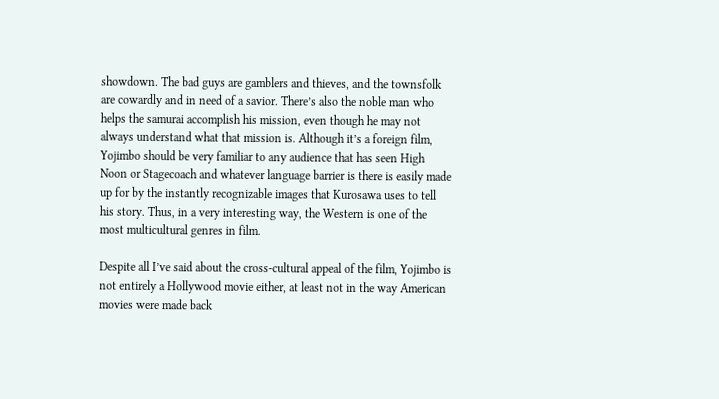showdown. The bad guys are gamblers and thieves, and the townsfolk are cowardly and in need of a savior. There’s also the noble man who helps the samurai accomplish his mission, even though he may not always understand what that mission is. Although it’s a foreign film, Yojimbo should be very familiar to any audience that has seen High Noon or Stagecoach and whatever language barrier is there is easily made up for by the instantly recognizable images that Kurosawa uses to tell his story. Thus, in a very interesting way, the Western is one of the most multicultural genres in film.

Despite all I’ve said about the cross-cultural appeal of the film, Yojimbo is not entirely a Hollywood movie either, at least not in the way American movies were made back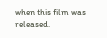when this film was released.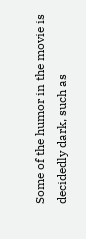Some of the humor in the movie is decidedly dark, such as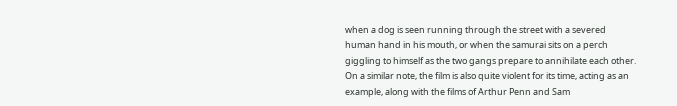when a dog is seen running through the street with a severed human hand in his mouth, or when the samurai sits on a perch giggling to himself as the two gangs prepare to annihilate each other. On a similar note, the film is also quite violent for its time, acting as an example, along with the films of Arthur Penn and Sam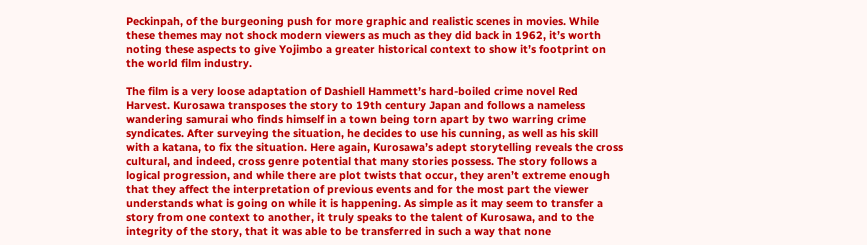Peckinpah, of the burgeoning push for more graphic and realistic scenes in movies. While these themes may not shock modern viewers as much as they did back in 1962, it’s worth noting these aspects to give Yojimbo a greater historical context to show it’s footprint on the world film industry.

The film is a very loose adaptation of Dashiell Hammett’s hard-boiled crime novel Red Harvest. Kurosawa transposes the story to 19th century Japan and follows a nameless wandering samurai who finds himself in a town being torn apart by two warring crime syndicates. After surveying the situation, he decides to use his cunning, as well as his skill with a katana, to fix the situation. Here again, Kurosawa’s adept storytelling reveals the cross cultural, and indeed, cross genre potential that many stories possess. The story follows a logical progression, and while there are plot twists that occur, they aren’t extreme enough that they affect the interpretation of previous events and for the most part the viewer understands what is going on while it is happening. As simple as it may seem to transfer a story from one context to another, it truly speaks to the talent of Kurosawa, and to the integrity of the story, that it was able to be transferred in such a way that none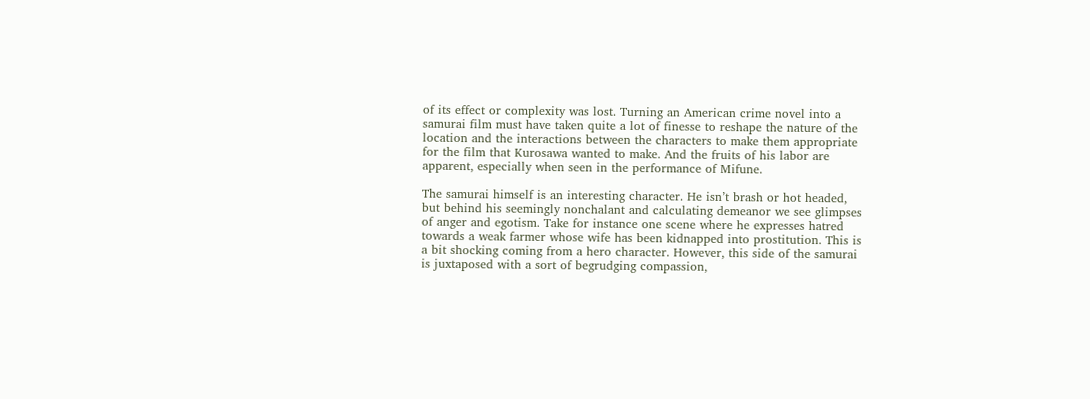of its effect or complexity was lost. Turning an American crime novel into a samurai film must have taken quite a lot of finesse to reshape the nature of the location and the interactions between the characters to make them appropriate for the film that Kurosawa wanted to make. And the fruits of his labor are apparent, especially when seen in the performance of Mifune.

The samurai himself is an interesting character. He isn’t brash or hot headed, but behind his seemingly nonchalant and calculating demeanor we see glimpses of anger and egotism. Take for instance one scene where he expresses hatred towards a weak farmer whose wife has been kidnapped into prostitution. This is a bit shocking coming from a hero character. However, this side of the samurai is juxtaposed with a sort of begrudging compassion,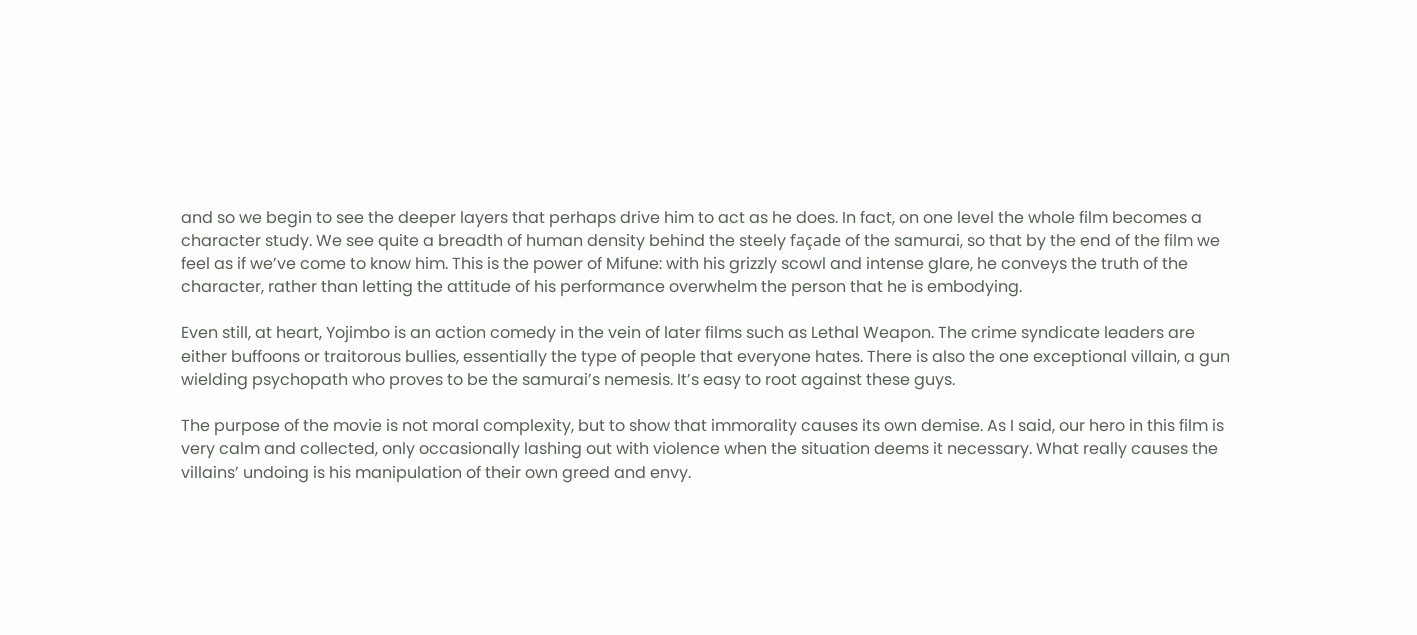and so we begin to see the deeper layers that perhaps drive him to act as he does. In fact, on one level the whole film becomes a character study. We see quite a breadth of human density behind the steely façade of the samurai, so that by the end of the film we feel as if we’ve come to know him. This is the power of Mifune: with his grizzly scowl and intense glare, he conveys the truth of the character, rather than letting the attitude of his performance overwhelm the person that he is embodying.

Even still, at heart, Yojimbo is an action comedy in the vein of later films such as Lethal Weapon. The crime syndicate leaders are either buffoons or traitorous bullies, essentially the type of people that everyone hates. There is also the one exceptional villain, a gun wielding psychopath who proves to be the samurai’s nemesis. It’s easy to root against these guys.

The purpose of the movie is not moral complexity, but to show that immorality causes its own demise. As I said, our hero in this film is very calm and collected, only occasionally lashing out with violence when the situation deems it necessary. What really causes the villains’ undoing is his manipulation of their own greed and envy.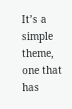It’s a simple theme, one that has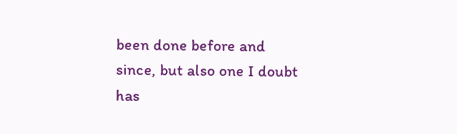been done before and since, but also one I doubt has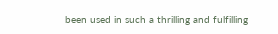been used in such a thrilling and fulfilling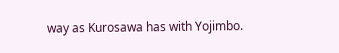way as Kurosawa has with Yojimbo.